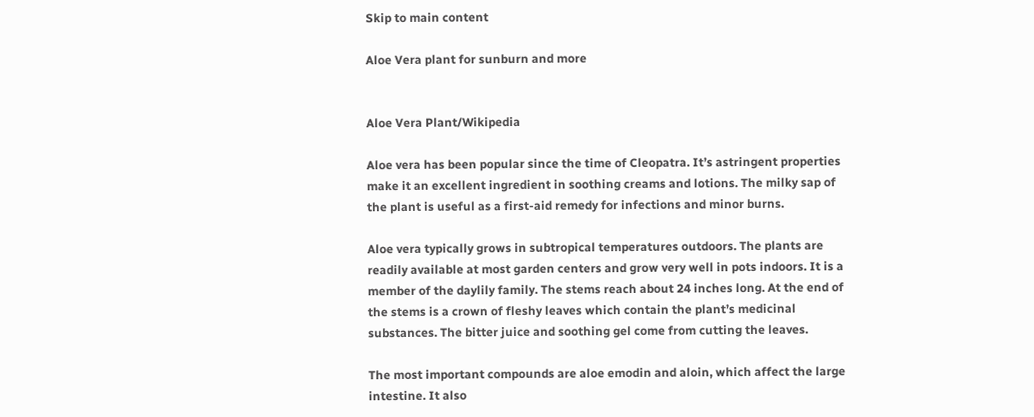Skip to main content

Aloe Vera plant for sunburn and more


Aloe Vera Plant/Wikipedia

Aloe vera has been popular since the time of Cleopatra. It’s astringent properties make it an excellent ingredient in soothing creams and lotions. The milky sap of the plant is useful as a first-aid remedy for infections and minor burns.

Aloe vera typically grows in subtropical temperatures outdoors. The plants are readily available at most garden centers and grow very well in pots indoors. It is a member of the daylily family. The stems reach about 24 inches long. At the end of the stems is a crown of fleshy leaves which contain the plant’s medicinal substances. The bitter juice and soothing gel come from cutting the leaves.

The most important compounds are aloe emodin and aloin, which affect the large intestine. It also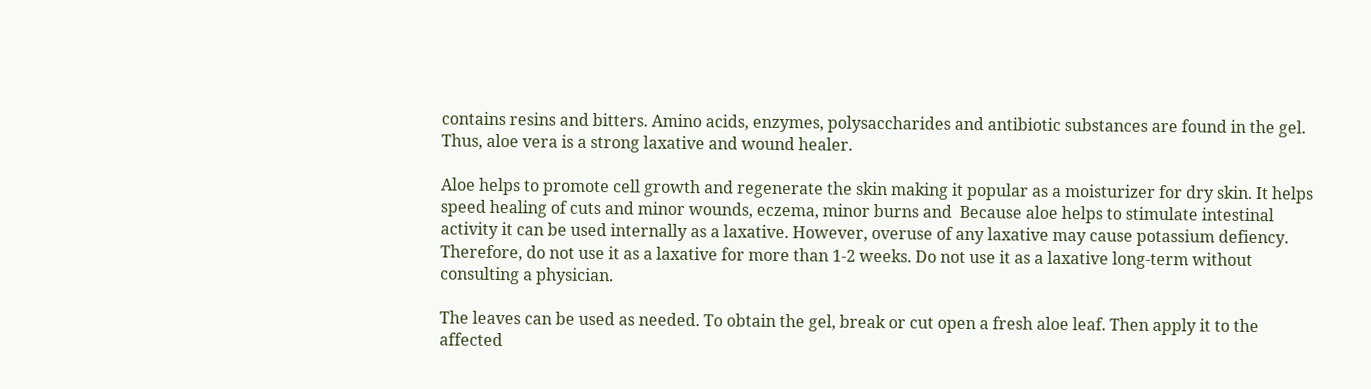contains resins and bitters. Amino acids, enzymes, polysaccharides and antibiotic substances are found in the gel. Thus, aloe vera is a strong laxative and wound healer.

Aloe helps to promote cell growth and regenerate the skin making it popular as a moisturizer for dry skin. It helps speed healing of cuts and minor wounds, eczema, minor burns and  Because aloe helps to stimulate intestinal activity it can be used internally as a laxative. However, overuse of any laxative may cause potassium defiency. Therefore, do not use it as a laxative for more than 1-2 weeks. Do not use it as a laxative long-term without consulting a physician.

The leaves can be used as needed. To obtain the gel, break or cut open a fresh aloe leaf. Then apply it to the affected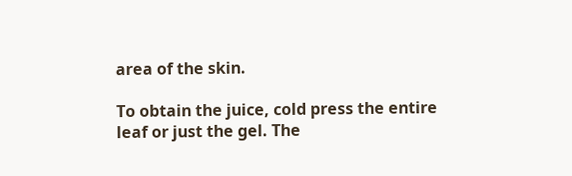area of the skin.

To obtain the juice, cold press the entire leaf or just the gel. The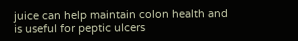juice can help maintain colon health and is useful for peptic ulcers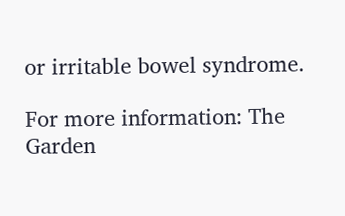or irritable bowel syndrome.

For more information: The Garden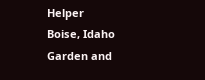Helper                               Boise, Idaho Garden and